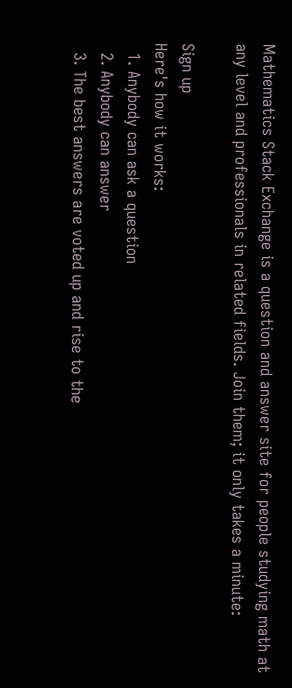Mathematics Stack Exchange is a question and answer site for people studying math at any level and professionals in related fields. Join them; it only takes a minute:

Sign up
Here's how it works:
  1. Anybody can ask a question
  2. Anybody can answer
  3. The best answers are voted up and rise to the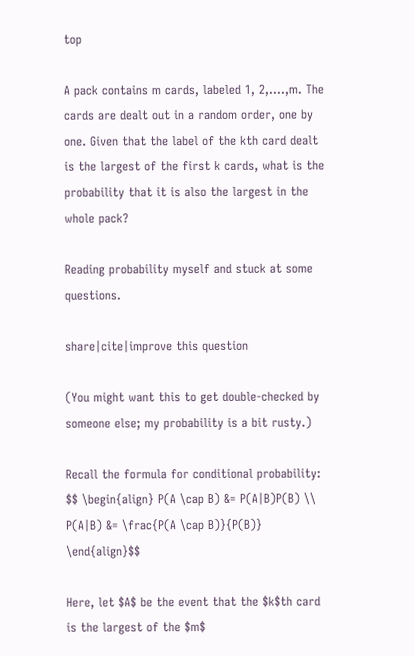top

A pack contains m cards, labeled 1, 2,....,m. The cards are dealt out in a random order, one by one. Given that the label of the kth card dealt is the largest of the first k cards, what is the probability that it is also the largest in the whole pack?

Reading probability myself and stuck at some questions.

share|cite|improve this question

(You might want this to get double-checked by someone else; my probability is a bit rusty.)

Recall the formula for conditional probability: $$ \begin{align} P(A \cap B) &= P(A|B)P(B) \\ P(A|B) &= \frac{P(A \cap B)}{P(B)} \end{align}$$

Here, let $A$ be the event that the $k$th card is the largest of the $m$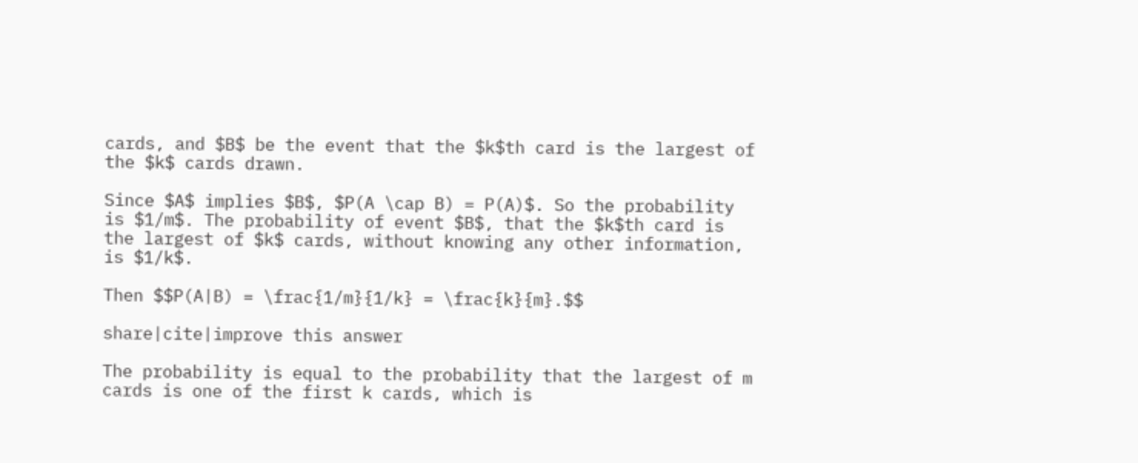cards, and $B$ be the event that the $k$th card is the largest of the $k$ cards drawn.

Since $A$ implies $B$, $P(A \cap B) = P(A)$. So the probability is $1/m$. The probability of event $B$, that the $k$th card is the largest of $k$ cards, without knowing any other information, is $1/k$.

Then $$P(A|B) = \frac{1/m}{1/k} = \frac{k}{m}.$$

share|cite|improve this answer

The probability is equal to the probability that the largest of m cards is one of the first k cards, which is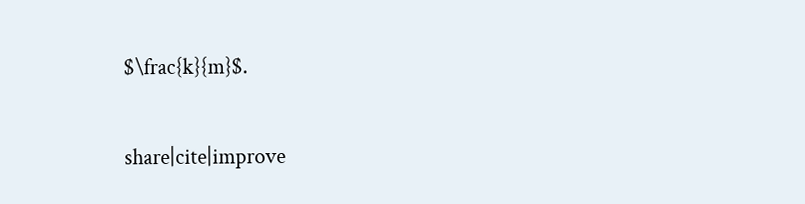$\frac{k}{m}$.

share|cite|improve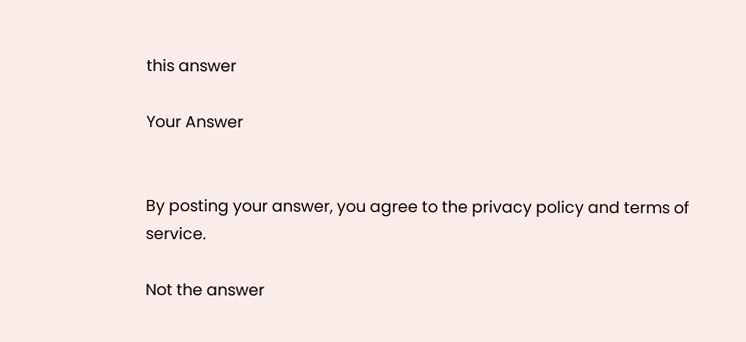this answer

Your Answer


By posting your answer, you agree to the privacy policy and terms of service.

Not the answer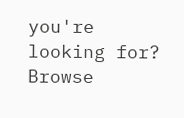you're looking for? Browse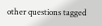other questions tagged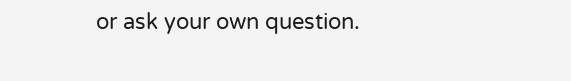or ask your own question.